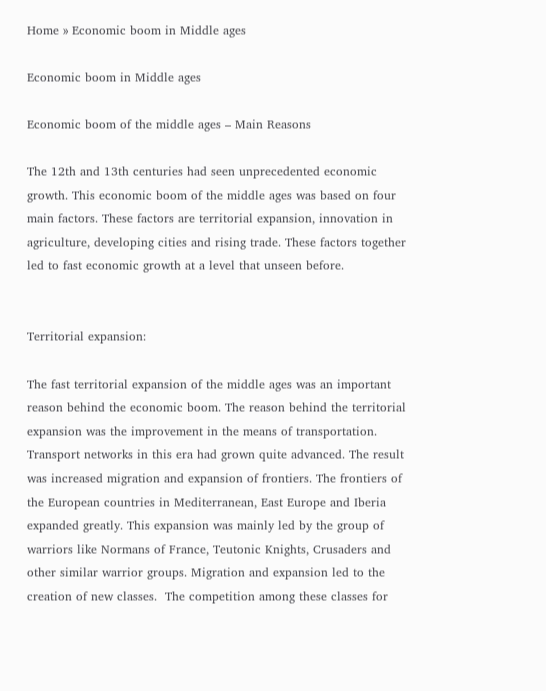Home » Economic boom in Middle ages

Economic boom in Middle ages

Economic boom of the middle ages – Main Reasons

The 12th and 13th centuries had seen unprecedented economic growth. This economic boom of the middle ages was based on four main factors. These factors are territorial expansion, innovation in agriculture, developing cities and rising trade. These factors together led to fast economic growth at a level that unseen before.


Territorial expansion:

The fast territorial expansion of the middle ages was an important reason behind the economic boom. The reason behind the territorial expansion was the improvement in the means of transportation. Transport networks in this era had grown quite advanced. The result was increased migration and expansion of frontiers. The frontiers of the European countries in Mediterranean, East Europe and Iberia expanded greatly. This expansion was mainly led by the group of warriors like Normans of France, Teutonic Knights, Crusaders and other similar warrior groups. Migration and expansion led to the creation of new classes.  The competition among these classes for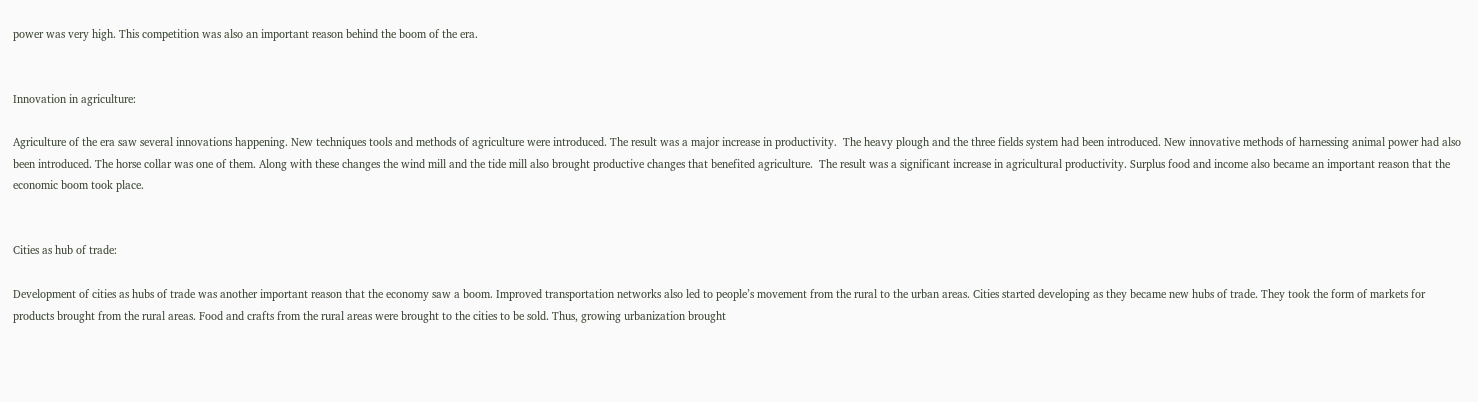power was very high. This competition was also an important reason behind the boom of the era.


Innovation in agriculture:

Agriculture of the era saw several innovations happening. New techniques tools and methods of agriculture were introduced. The result was a major increase in productivity.  The heavy plough and the three fields system had been introduced. New innovative methods of harnessing animal power had also been introduced. The horse collar was one of them. Along with these changes the wind mill and the tide mill also brought productive changes that benefited agriculture.  The result was a significant increase in agricultural productivity. Surplus food and income also became an important reason that the economic boom took place.


Cities as hub of trade:

Development of cities as hubs of trade was another important reason that the economy saw a boom. Improved transportation networks also led to people’s movement from the rural to the urban areas. Cities started developing as they became new hubs of trade. They took the form of markets for products brought from the rural areas. Food and crafts from the rural areas were brought to the cities to be sold. Thus, growing urbanization brought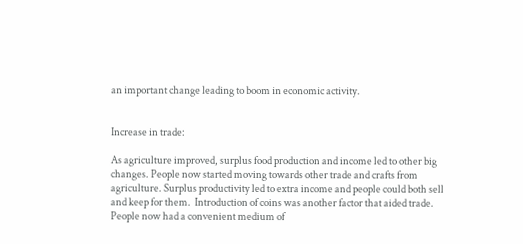an important change leading to boom in economic activity.


Increase in trade:

As agriculture improved, surplus food production and income led to other big changes. People now started moving towards other trade and crafts from agriculture. Surplus productivity led to extra income and people could both sell and keep for them.  Introduction of coins was another factor that aided trade. People now had a convenient medium of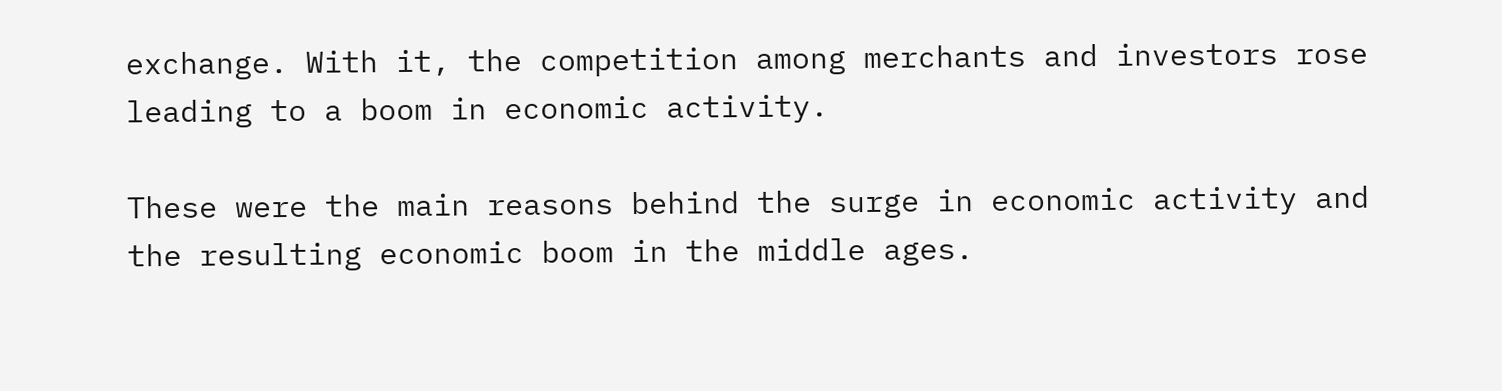exchange. With it, the competition among merchants and investors rose leading to a boom in economic activity.

These were the main reasons behind the surge in economic activity and the resulting economic boom in the middle ages.